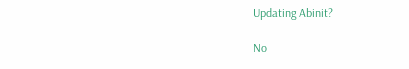Updating Abinit?

No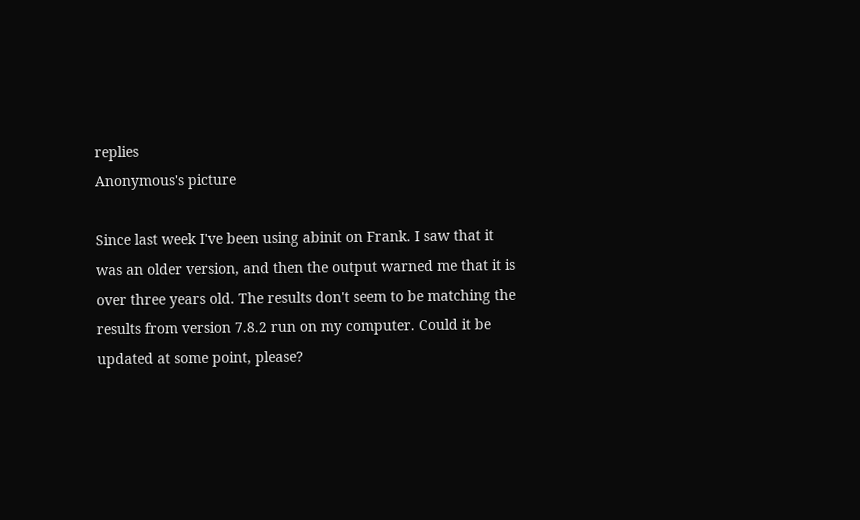replies
Anonymous's picture

Since last week I've been using abinit on Frank. I saw that it was an older version, and then the output warned me that it is over three years old. The results don't seem to be matching the results from version 7.8.2 run on my computer. Could it be updated at some point, please?